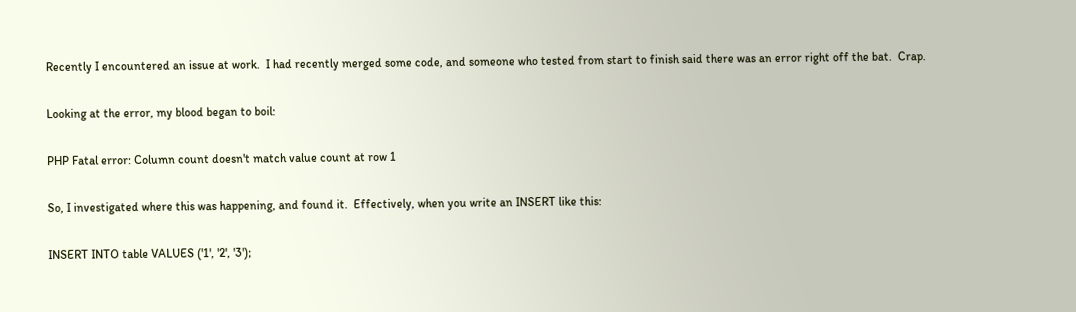Recently I encountered an issue at work.  I had recently merged some code, and someone who tested from start to finish said there was an error right off the bat.  Crap.

Looking at the error, my blood began to boil:

PHP Fatal error: Column count doesn't match value count at row 1

So, I investigated where this was happening, and found it.  Effectively, when you write an INSERT like this:

INSERT INTO table VALUES ('1', '2', '3');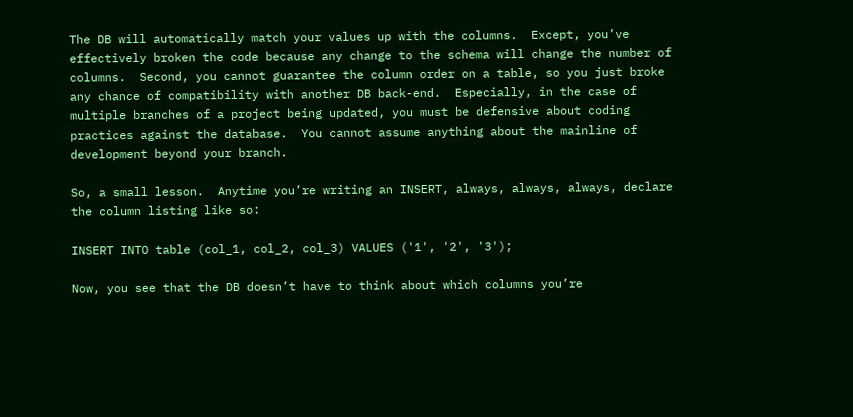The DB will automatically match your values up with the columns.  Except, you’ve effectively broken the code because any change to the schema will change the number of columns.  Second, you cannot guarantee the column order on a table, so you just broke any chance of compatibility with another DB back-end.  Especially, in the case of multiple branches of a project being updated, you must be defensive about coding practices against the database.  You cannot assume anything about the mainline of development beyond your branch.

So, a small lesson.  Anytime you’re writing an INSERT, always, always, always, declare the column listing like so:

INSERT INTO table (col_1, col_2, col_3) VALUES ('1', '2', '3');

Now, you see that the DB doesn’t have to think about which columns you’re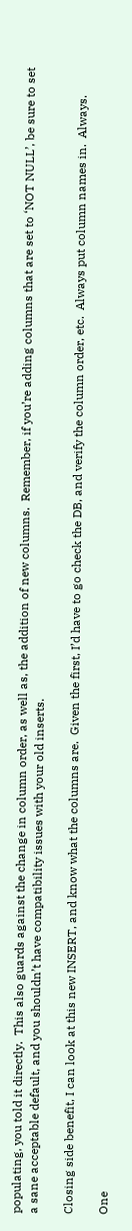populating, you told it directly.  This also guards against the change in column order, as well as, the addition of new columns.  Remember, if you’re adding columns that are set to ‘NOT NULL’, be sure to set a sane acceptable default, and you shouldn’t have compatibility issues with your old inserts.

Closing side benefit, I can look at this new INSERT, and know what the columns are.  Given the first, I’d have to go check the DB, and verify the column order, etc.  Always put column names in.  Always.

One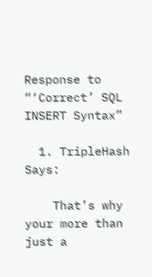Response to “‘Correct’ SQL INSERT Syntax”

  1. TripleHash Says:

    That’s why your more than just a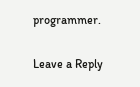programmer.

Leave a Reply